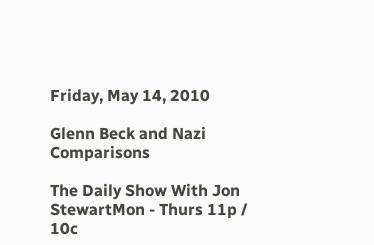Friday, May 14, 2010

Glenn Beck and Nazi Comparisons

The Daily Show With Jon StewartMon - Thurs 11p / 10c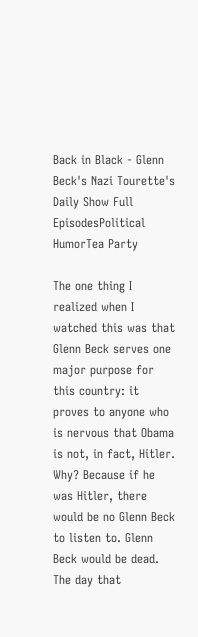Back in Black - Glenn Beck's Nazi Tourette's
Daily Show Full EpisodesPolitical HumorTea Party

The one thing I realized when I watched this was that Glenn Beck serves one major purpose for this country: it proves to anyone who is nervous that Obama is not, in fact, Hitler. Why? Because if he was Hitler, there would be no Glenn Beck to listen to. Glenn Beck would be dead. The day that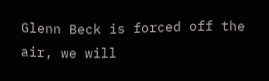Glenn Beck is forced off the air, we will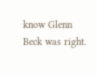know Glenn Beck was right.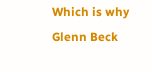Which is why Glenn Beck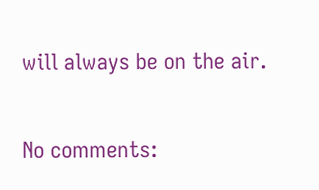will always be on the air.

No comments: